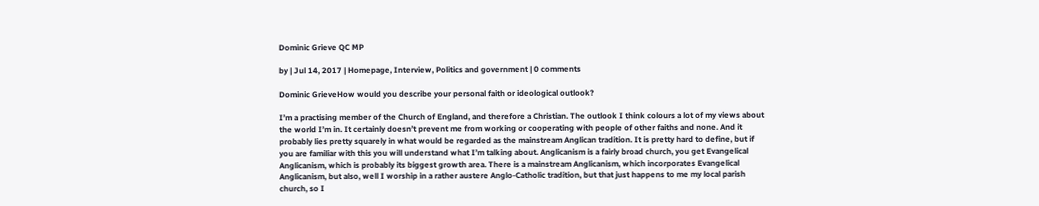Dominic Grieve QC MP

by | Jul 14, 2017 | Homepage, Interview, Politics and government | 0 comments

Dominic GrieveHow would you describe your personal faith or ideological outlook?

I’m a practising member of the Church of England, and therefore a Christian. The outlook I think colours a lot of my views about the world I’m in. It certainly doesn’t prevent me from working or cooperating with people of other faiths and none. And it probably lies pretty squarely in what would be regarded as the mainstream Anglican tradition. It is pretty hard to define, but if you are familiar with this you will understand what I’m talking about. Anglicanism is a fairly broad church, you get Evangelical Anglicanism, which is probably its biggest growth area. There is a mainstream Anglicanism, which incorporates Evangelical Anglicanism, but also, well I worship in a rather austere Anglo-Catholic tradition, but that just happens to me my local parish church, so I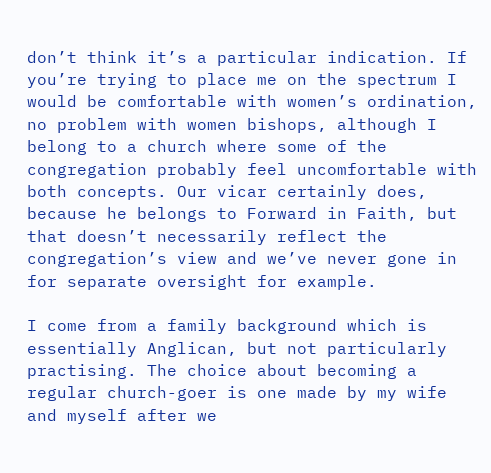don’t think it’s a particular indication. If you’re trying to place me on the spectrum I would be comfortable with women’s ordination, no problem with women bishops, although I belong to a church where some of the congregation probably feel uncomfortable with both concepts. Our vicar certainly does, because he belongs to Forward in Faith, but that doesn’t necessarily reflect the congregation’s view and we’ve never gone in for separate oversight for example.

I come from a family background which is essentially Anglican, but not particularly practising. The choice about becoming a regular church-goer is one made by my wife and myself after we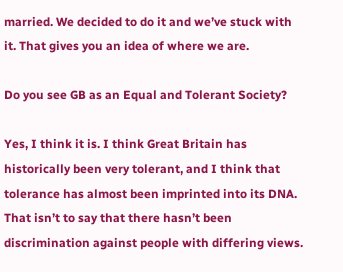married. We decided to do it and we’ve stuck with it. That gives you an idea of where we are.

Do you see GB as an Equal and Tolerant Society?

Yes, I think it is. I think Great Britain has historically been very tolerant, and I think that tolerance has almost been imprinted into its DNA. That isn’t to say that there hasn’t been discrimination against people with differing views.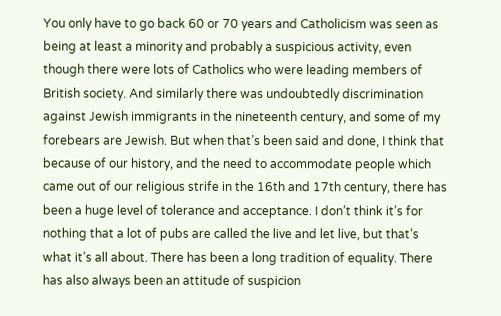You only have to go back 60 or 70 years and Catholicism was seen as being at least a minority and probably a suspicious activity, even though there were lots of Catholics who were leading members of British society. And similarly there was undoubtedly discrimination against Jewish immigrants in the nineteenth century, and some of my forebears are Jewish. But when that’s been said and done, I think that because of our history, and the need to accommodate people which came out of our religious strife in the 16th and 17th century, there has been a huge level of tolerance and acceptance. I don’t think it’s for nothing that a lot of pubs are called the live and let live, but that’s what it’s all about. There has been a long tradition of equality. There has also always been an attitude of suspicion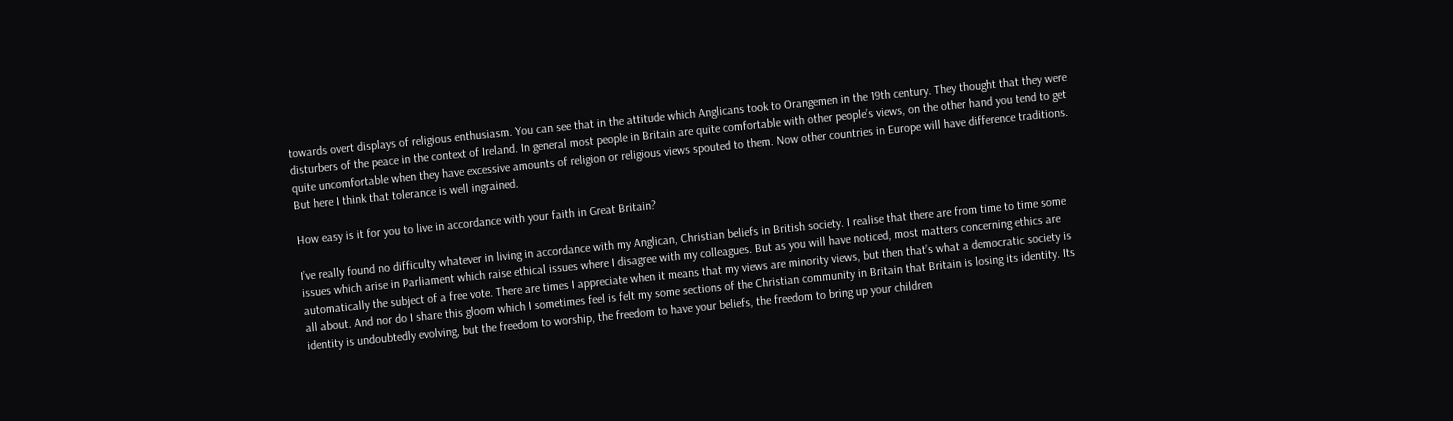towards overt displays of religious enthusiasm. You can see that in the attitude which Anglicans took to Orangemen in the 19th century. They thought that they were disturbers of the peace in the context of Ireland. In general most people in Britain are quite comfortable with other people’s views, on the other hand you tend to get quite uncomfortable when they have excessive amounts of religion or religious views spouted to them. Now other countries in Europe will have difference traditions. But here I think that tolerance is well ingrained.

How easy is it for you to live in accordance with your faith in Great Britain?

I’ve really found no difficulty whatever in living in accordance with my Anglican, Christian beliefs in British society. I realise that there are from time to time some issues which arise in Parliament which raise ethical issues where I disagree with my colleagues. But as you will have noticed, most matters concerning ethics are automatically the subject of a free vote. There are times I appreciate when it means that my views are minority views, but then that’s what a democratic society is all about. And nor do I share this gloom which I sometimes feel is felt my some sections of the Christian community in Britain that Britain is losing its identity. Its identity is undoubtedly evolving, but the freedom to worship, the freedom to have your beliefs, the freedom to bring up your children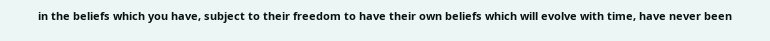in the beliefs which you have, subject to their freedom to have their own beliefs which will evolve with time, have never been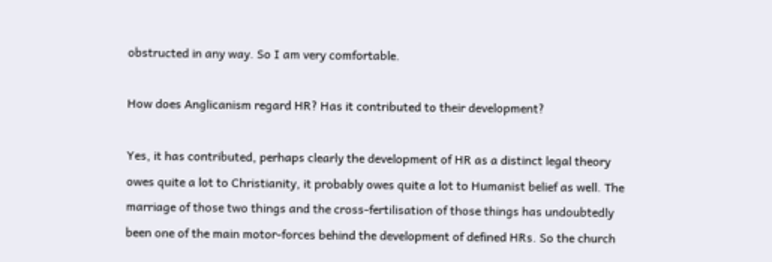obstructed in any way. So I am very comfortable.

How does Anglicanism regard HR? Has it contributed to their development?

Yes, it has contributed, perhaps clearly the development of HR as a distinct legal theory owes quite a lot to Christianity, it probably owes quite a lot to Humanist belief as well. The marriage of those two things and the cross-fertilisation of those things has undoubtedly been one of the main motor-forces behind the development of defined HRs. So the church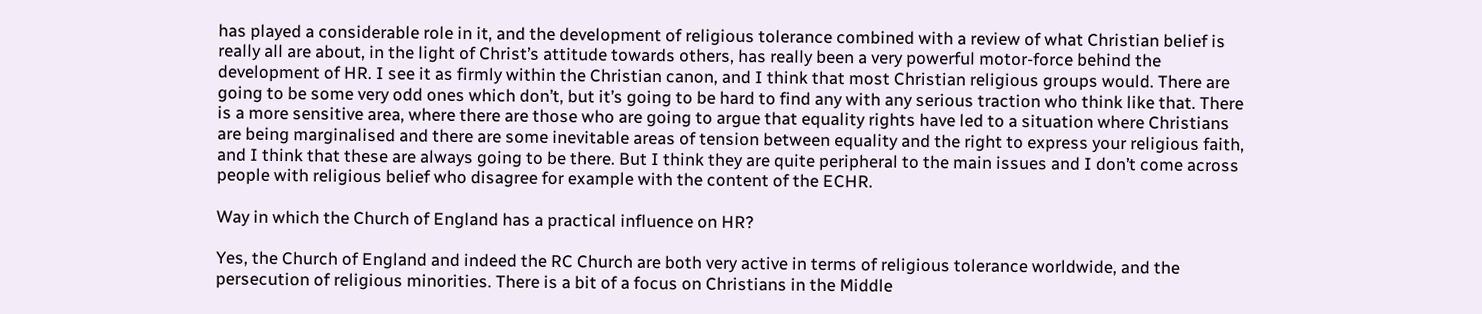has played a considerable role in it, and the development of religious tolerance combined with a review of what Christian belief is really all are about, in the light of Christ’s attitude towards others, has really been a very powerful motor-force behind the development of HR. I see it as firmly within the Christian canon, and I think that most Christian religious groups would. There are going to be some very odd ones which don’t, but it’s going to be hard to find any with any serious traction who think like that. There is a more sensitive area, where there are those who are going to argue that equality rights have led to a situation where Christians are being marginalised and there are some inevitable areas of tension between equality and the right to express your religious faith, and I think that these are always going to be there. But I think they are quite peripheral to the main issues and I don’t come across people with religious belief who disagree for example with the content of the ECHR.

Way in which the Church of England has a practical influence on HR?

Yes, the Church of England and indeed the RC Church are both very active in terms of religious tolerance worldwide, and the persecution of religious minorities. There is a bit of a focus on Christians in the Middle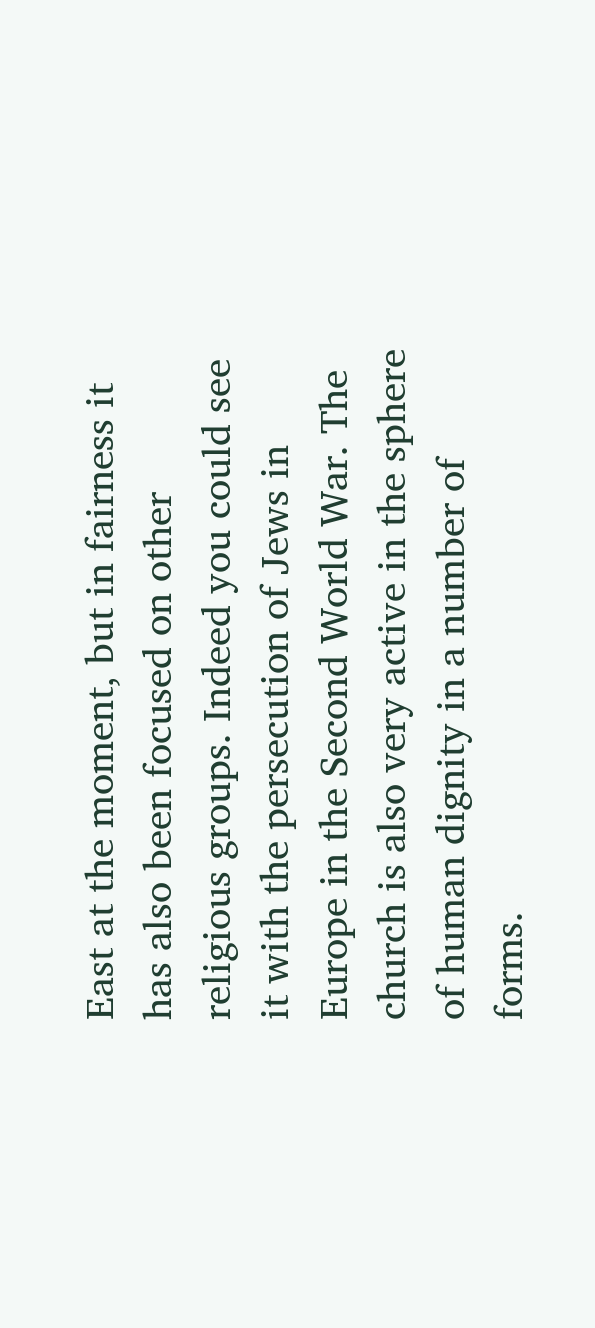East at the moment, but in fairness it has also been focused on other religious groups. Indeed you could see it with the persecution of Jews in Europe in the Second World War. The church is also very active in the sphere of human dignity in a number of forms.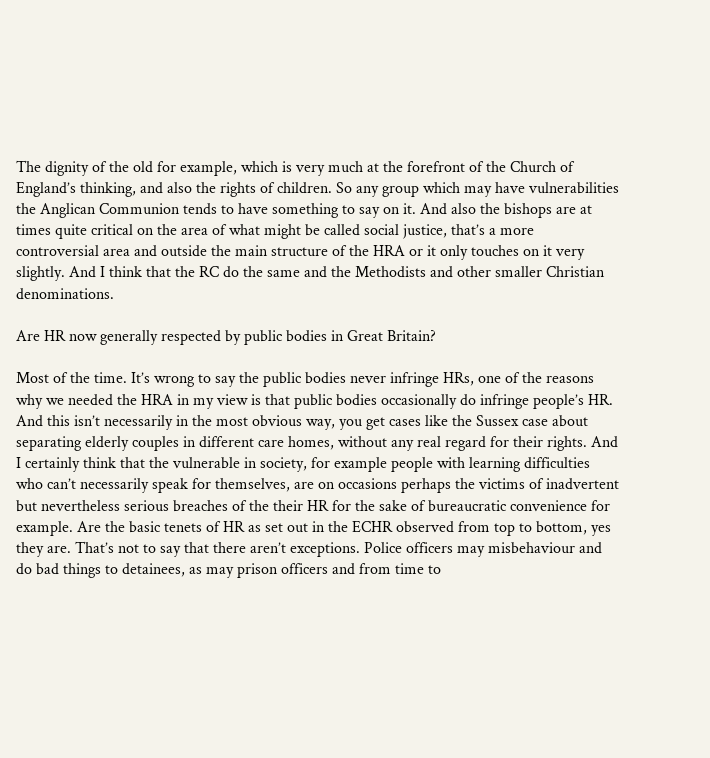The dignity of the old for example, which is very much at the forefront of the Church of England’s thinking, and also the rights of children. So any group which may have vulnerabilities the Anglican Communion tends to have something to say on it. And also the bishops are at times quite critical on the area of what might be called social justice, that’s a more controversial area and outside the main structure of the HRA or it only touches on it very slightly. And I think that the RC do the same and the Methodists and other smaller Christian denominations.

Are HR now generally respected by public bodies in Great Britain?

Most of the time. It’s wrong to say the public bodies never infringe HRs, one of the reasons why we needed the HRA in my view is that public bodies occasionally do infringe people’s HR. And this isn’t necessarily in the most obvious way, you get cases like the Sussex case about separating elderly couples in different care homes, without any real regard for their rights. And I certainly think that the vulnerable in society, for example people with learning difficulties who can’t necessarily speak for themselves, are on occasions perhaps the victims of inadvertent but nevertheless serious breaches of the their HR for the sake of bureaucratic convenience for example. Are the basic tenets of HR as set out in the ECHR observed from top to bottom, yes they are. That’s not to say that there aren’t exceptions. Police officers may misbehaviour and do bad things to detainees, as may prison officers and from time to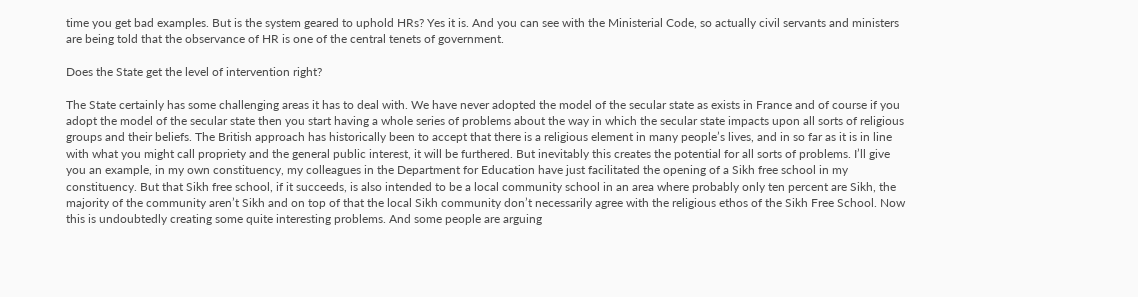time you get bad examples. But is the system geared to uphold HRs? Yes it is. And you can see with the Ministerial Code, so actually civil servants and ministers are being told that the observance of HR is one of the central tenets of government.

Does the State get the level of intervention right?

The State certainly has some challenging areas it has to deal with. We have never adopted the model of the secular state as exists in France and of course if you adopt the model of the secular state then you start having a whole series of problems about the way in which the secular state impacts upon all sorts of religious groups and their beliefs. The British approach has historically been to accept that there is a religious element in many people’s lives, and in so far as it is in line with what you might call propriety and the general public interest, it will be furthered. But inevitably this creates the potential for all sorts of problems. I’ll give you an example, in my own constituency, my colleagues in the Department for Education have just facilitated the opening of a Sikh free school in my constituency. But that Sikh free school, if it succeeds, is also intended to be a local community school in an area where probably only ten percent are Sikh, the majority of the community aren’t Sikh and on top of that the local Sikh community don’t necessarily agree with the religious ethos of the Sikh Free School. Now this is undoubtedly creating some quite interesting problems. And some people are arguing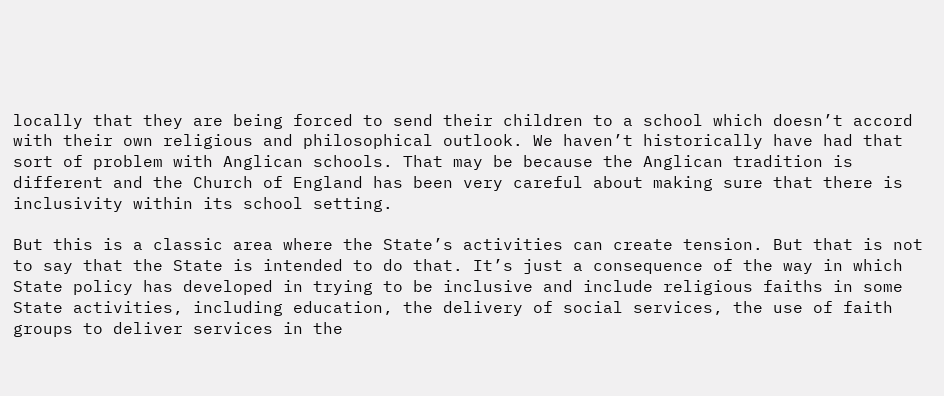locally that they are being forced to send their children to a school which doesn’t accord with their own religious and philosophical outlook. We haven’t historically have had that sort of problem with Anglican schools. That may be because the Anglican tradition is different and the Church of England has been very careful about making sure that there is inclusivity within its school setting.

But this is a classic area where the State’s activities can create tension. But that is not to say that the State is intended to do that. It’s just a consequence of the way in which State policy has developed in trying to be inclusive and include religious faiths in some State activities, including education, the delivery of social services, the use of faith groups to deliver services in the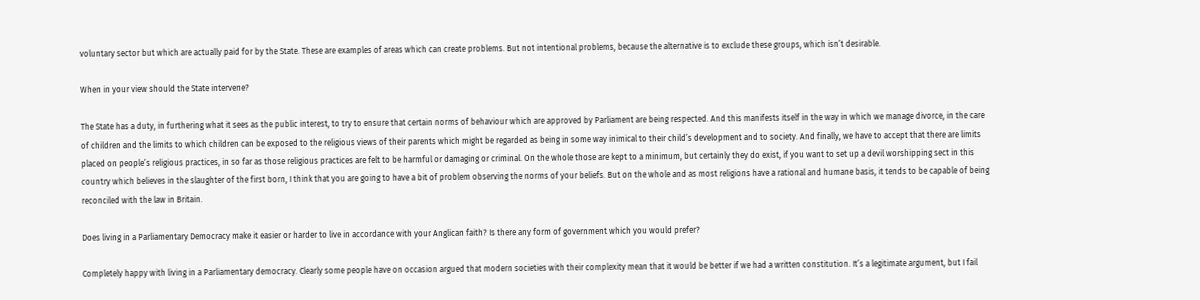voluntary sector but which are actually paid for by the State. These are examples of areas which can create problems. But not intentional problems, because the alternative is to exclude these groups, which isn’t desirable.

When in your view should the State intervene?

The State has a duty, in furthering what it sees as the public interest, to try to ensure that certain norms of behaviour which are approved by Parliament are being respected. And this manifests itself in the way in which we manage divorce, in the care of children and the limits to which children can be exposed to the religious views of their parents which might be regarded as being in some way inimical to their child’s development and to society. And finally, we have to accept that there are limits placed on people’s religious practices, in so far as those religious practices are felt to be harmful or damaging or criminal. On the whole those are kept to a minimum, but certainly they do exist, if you want to set up a devil worshipping sect in this country which believes in the slaughter of the first born, I think that you are going to have a bit of problem observing the norms of your beliefs. But on the whole and as most religions have a rational and humane basis, it tends to be capable of being reconciled with the law in Britain.

Does living in a Parliamentary Democracy make it easier or harder to live in accordance with your Anglican faith? Is there any form of government which you would prefer?

Completely happy with living in a Parliamentary democracy. Clearly some people have on occasion argued that modern societies with their complexity mean that it would be better if we had a written constitution. It’s a legitimate argument, but I fail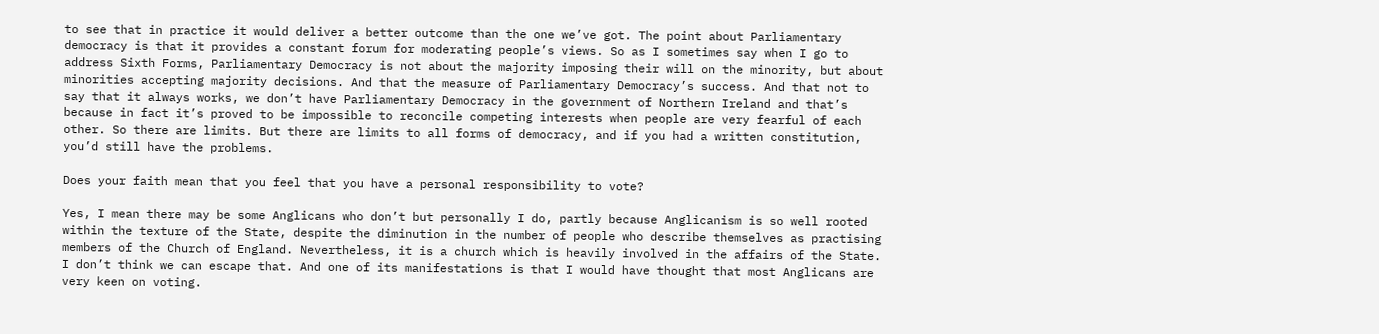to see that in practice it would deliver a better outcome than the one we’ve got. The point about Parliamentary democracy is that it provides a constant forum for moderating people’s views. So as I sometimes say when I go to address Sixth Forms, Parliamentary Democracy is not about the majority imposing their will on the minority, but about minorities accepting majority decisions. And that the measure of Parliamentary Democracy’s success. And that not to say that it always works, we don’t have Parliamentary Democracy in the government of Northern Ireland and that’s because in fact it’s proved to be impossible to reconcile competing interests when people are very fearful of each other. So there are limits. But there are limits to all forms of democracy, and if you had a written constitution, you’d still have the problems.

Does your faith mean that you feel that you have a personal responsibility to vote?

Yes, I mean there may be some Anglicans who don’t but personally I do, partly because Anglicanism is so well rooted within the texture of the State, despite the diminution in the number of people who describe themselves as practising members of the Church of England. Nevertheless, it is a church which is heavily involved in the affairs of the State. I don’t think we can escape that. And one of its manifestations is that I would have thought that most Anglicans are very keen on voting.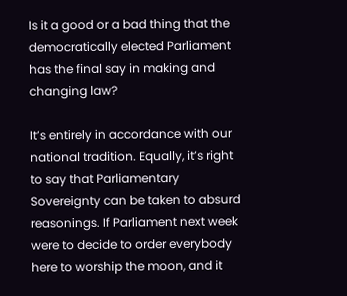Is it a good or a bad thing that the democratically elected Parliament has the final say in making and changing law?

It’s entirely in accordance with our national tradition. Equally, it’s right to say that Parliamentary Sovereignty can be taken to absurd reasonings. If Parliament next week were to decide to order everybody here to worship the moon, and it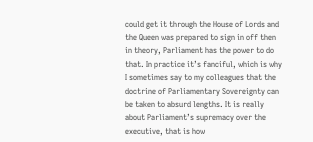could get it through the House of Lords and the Queen was prepared to sign in off then in theory, Parliament has the power to do that. In practice it’s fanciful, which is why I sometimes say to my colleagues that the doctrine of Parliamentary Sovereignty can be taken to absurd lengths. It is really about Parliament’s supremacy over the executive, that is how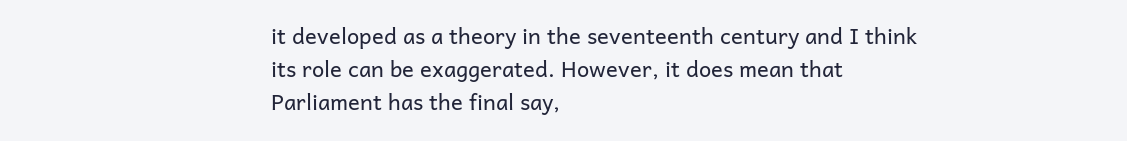it developed as a theory in the seventeenth century and I think its role can be exaggerated. However, it does mean that Parliament has the final say,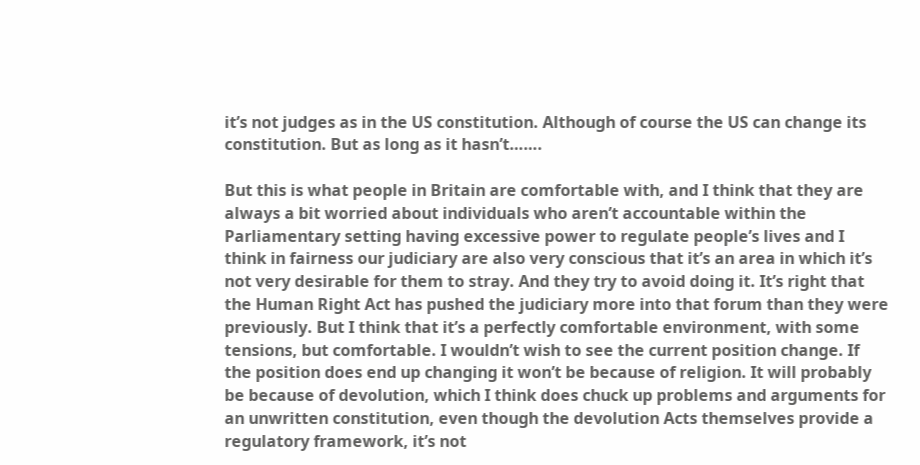it’s not judges as in the US constitution. Although of course the US can change its constitution. But as long as it hasn’t…….

But this is what people in Britain are comfortable with, and I think that they are always a bit worried about individuals who aren’t accountable within the Parliamentary setting having excessive power to regulate people’s lives and I think in fairness our judiciary are also very conscious that it’s an area in which it’s not very desirable for them to stray. And they try to avoid doing it. It’s right that the Human Right Act has pushed the judiciary more into that forum than they were previously. But I think that it’s a perfectly comfortable environment, with some tensions, but comfortable. I wouldn’t wish to see the current position change. If the position does end up changing it won’t be because of religion. It will probably be because of devolution, which I think does chuck up problems and arguments for an unwritten constitution, even though the devolution Acts themselves provide a regulatory framework, it’s not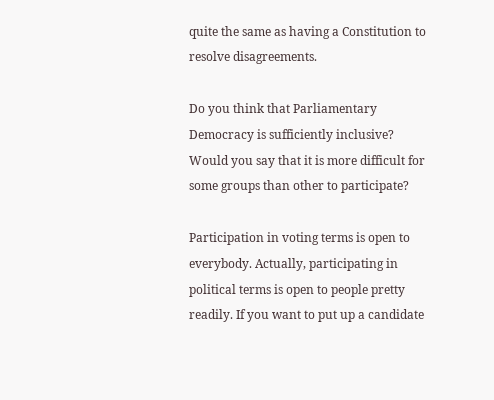quite the same as having a Constitution to resolve disagreements.

Do you think that Parliamentary Democracy is sufficiently inclusive? Would you say that it is more difficult for some groups than other to participate?

Participation in voting terms is open to everybody. Actually, participating in political terms is open to people pretty readily. If you want to put up a candidate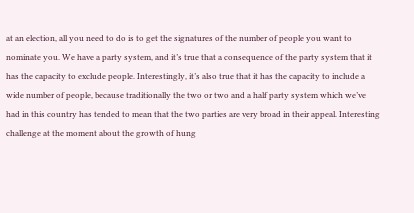at an election, all you need to do is to get the signatures of the number of people you want to nominate you. We have a party system, and it’s true that a consequence of the party system that it has the capacity to exclude people. Interestingly, it’s also true that it has the capacity to include a wide number of people, because traditionally the two or two and a half party system which we’ve had in this country has tended to mean that the two parties are very broad in their appeal. Interesting challenge at the moment about the growth of hung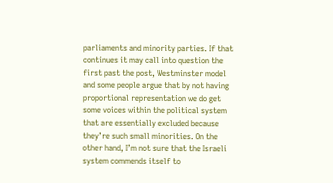parliaments and minority parties. If that continues it may call into question the first past the post, Westminster model and some people argue that by not having proportional representation we do get some voices within the political system that are essentially excluded because they’re such small minorities. On the other hand, I’m not sure that the Israeli system commends itself to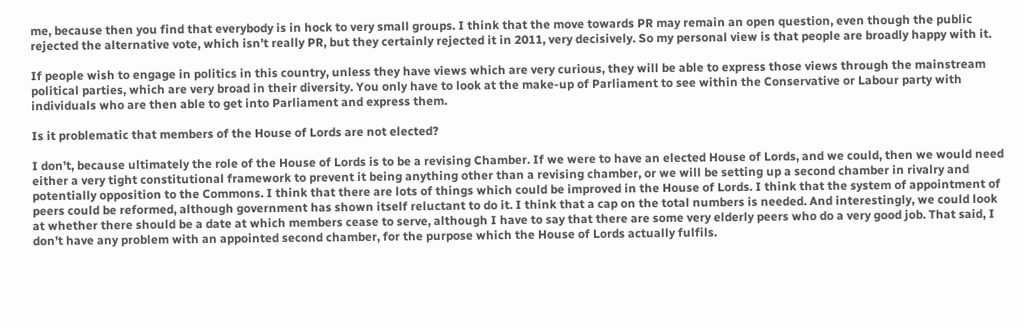me, because then you find that everybody is in hock to very small groups. I think that the move towards PR may remain an open question, even though the public rejected the alternative vote, which isn’t really PR, but they certainly rejected it in 2011, very decisively. So my personal view is that people are broadly happy with it.

If people wish to engage in politics in this country, unless they have views which are very curious, they will be able to express those views through the mainstream political parties, which are very broad in their diversity. You only have to look at the make-up of Parliament to see within the Conservative or Labour party with individuals who are then able to get into Parliament and express them.

Is it problematic that members of the House of Lords are not elected?

I don’t, because ultimately the role of the House of Lords is to be a revising Chamber. If we were to have an elected House of Lords, and we could, then we would need either a very tight constitutional framework to prevent it being anything other than a revising chamber, or we will be setting up a second chamber in rivalry and potentially opposition to the Commons. I think that there are lots of things which could be improved in the House of Lords. I think that the system of appointment of peers could be reformed, although government has shown itself reluctant to do it. I think that a cap on the total numbers is needed. And interestingly, we could look at whether there should be a date at which members cease to serve, although I have to say that there are some very elderly peers who do a very good job. That said, I don’t have any problem with an appointed second chamber, for the purpose which the House of Lords actually fulfils.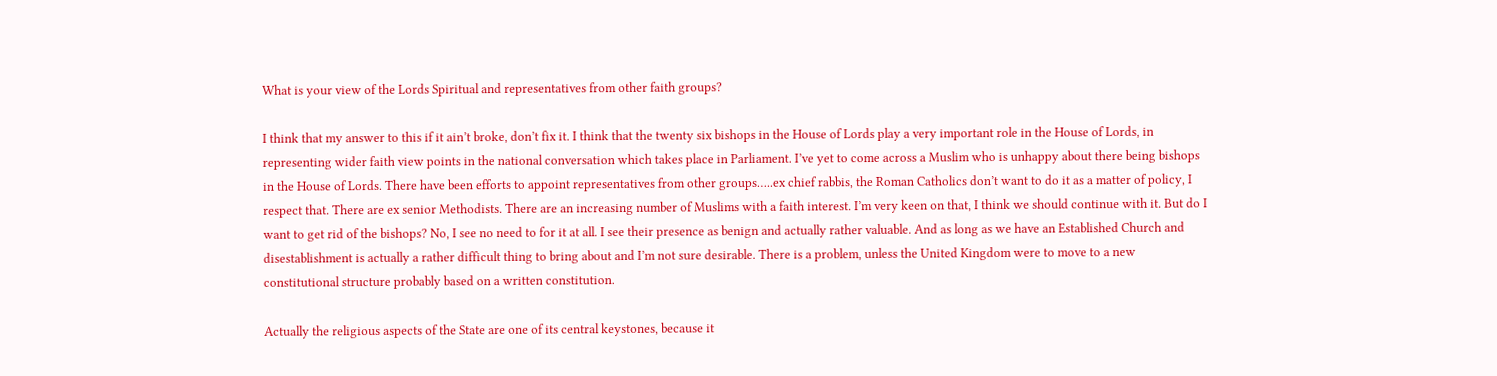What is your view of the Lords Spiritual and representatives from other faith groups?

I think that my answer to this if it ain’t broke, don’t fix it. I think that the twenty six bishops in the House of Lords play a very important role in the House of Lords, in representing wider faith view points in the national conversation which takes place in Parliament. I’ve yet to come across a Muslim who is unhappy about there being bishops in the House of Lords. There have been efforts to appoint representatives from other groups…..ex chief rabbis, the Roman Catholics don’t want to do it as a matter of policy, I respect that. There are ex senior Methodists. There are an increasing number of Muslims with a faith interest. I’m very keen on that, I think we should continue with it. But do I want to get rid of the bishops? No, I see no need to for it at all. I see their presence as benign and actually rather valuable. And as long as we have an Established Church and disestablishment is actually a rather difficult thing to bring about and I’m not sure desirable. There is a problem, unless the United Kingdom were to move to a new constitutional structure probably based on a written constitution.

Actually the religious aspects of the State are one of its central keystones, because it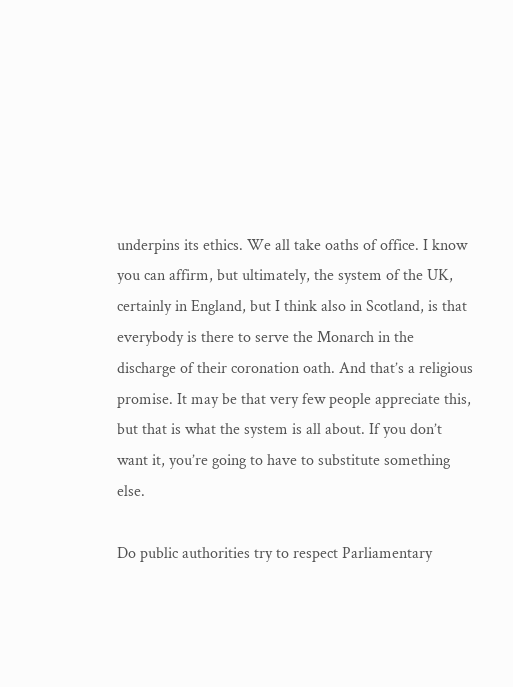underpins its ethics. We all take oaths of office. I know you can affirm, but ultimately, the system of the UK, certainly in England, but I think also in Scotland, is that everybody is there to serve the Monarch in the discharge of their coronation oath. And that’s a religious promise. It may be that very few people appreciate this, but that is what the system is all about. If you don’t want it, you’re going to have to substitute something else.

Do public authorities try to respect Parliamentary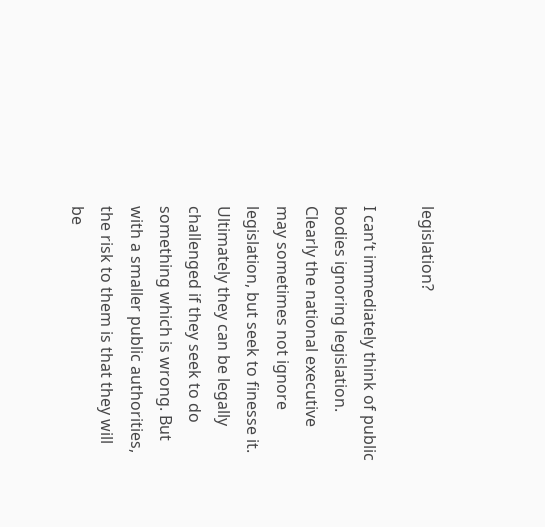legislation?

I can’t immediately think of public bodies ignoring legislation. Clearly the national executive may sometimes not ignore legislation, but seek to finesse it. Ultimately they can be legally challenged if they seek to do something which is wrong. But with a smaller public authorities, the risk to them is that they will be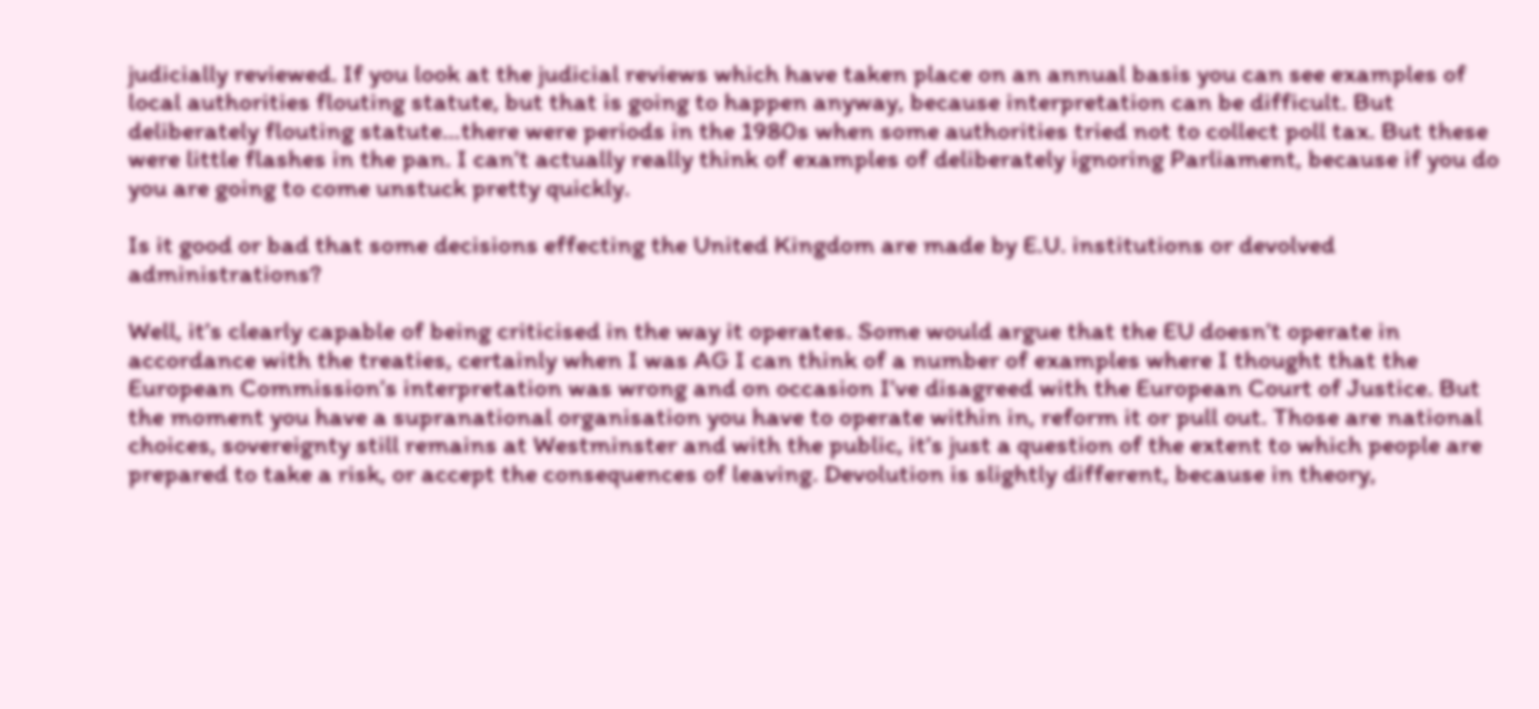judicially reviewed. If you look at the judicial reviews which have taken place on an annual basis you can see examples of local authorities flouting statute, but that is going to happen anyway, because interpretation can be difficult. But deliberately flouting statute…there were periods in the 1980s when some authorities tried not to collect poll tax. But these were little flashes in the pan. I can’t actually really think of examples of deliberately ignoring Parliament, because if you do you are going to come unstuck pretty quickly.

Is it good or bad that some decisions effecting the United Kingdom are made by E.U. institutions or devolved administrations?

Well, it’s clearly capable of being criticised in the way it operates. Some would argue that the EU doesn’t operate in accordance with the treaties, certainly when I was AG I can think of a number of examples where I thought that the European Commission’s interpretation was wrong and on occasion I’ve disagreed with the European Court of Justice. But the moment you have a supranational organisation you have to operate within in, reform it or pull out. Those are national choices, sovereignty still remains at Westminster and with the public, it’s just a question of the extent to which people are prepared to take a risk, or accept the consequences of leaving. Devolution is slightly different, because in theory,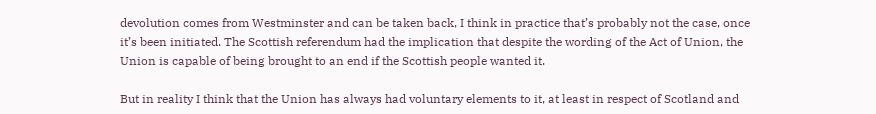devolution comes from Westminster and can be taken back, I think in practice that’s probably not the case, once it’s been initiated. The Scottish referendum had the implication that despite the wording of the Act of Union, the Union is capable of being brought to an end if the Scottish people wanted it.

But in reality I think that the Union has always had voluntary elements to it, at least in respect of Scotland and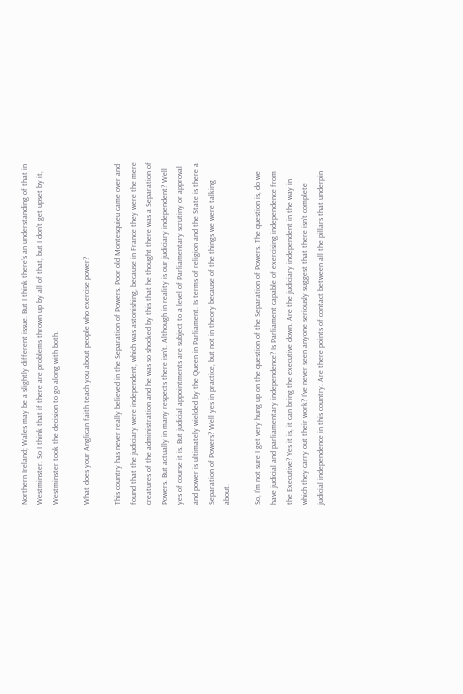Northern Ireland; Wales may be a slightly different issue. But I think there’s an understanding of that in Westminster. So I think that if there are problems thrown up by all of that, but I don’t get upset by it, Westminster took the decision to go along with both.

What does your Anglican faith teach you about people who exercise power?

This country has never really believed in the Separation of Powers. Poor old Montesquieu came over and found that the judiciary were independent, which was astonishing, because in France they were the mere creatures of the administration and he was so shocked by this that he thought there was a Separation of Powers. But actually in many respects there isn’t. Although in reality is our judiciary independent? Well yes of course it is. But judicial appointments are subject to a level of Parliamentary scrutiny or approval and power is ultimately wielded by the Queen in Parliament. Is terms of religion and the State is there a Separation of Powers? Well yes in practice, but not in theory because of the things we were talking about.

So, I’m not sure I get very hung up on the question of the Separation of Powers. The question is, do we have judicial and parliamentary independence? Is Parliament capable of exercising independence from the Executive? Yes it is, it can bring the executive down. Are the judiciary independent in the way in which they carry out their work? I’ve never seen anyone seriously suggest that there isn’t complete judicial independence in this country. Are there points of contact between all the pillars that underpin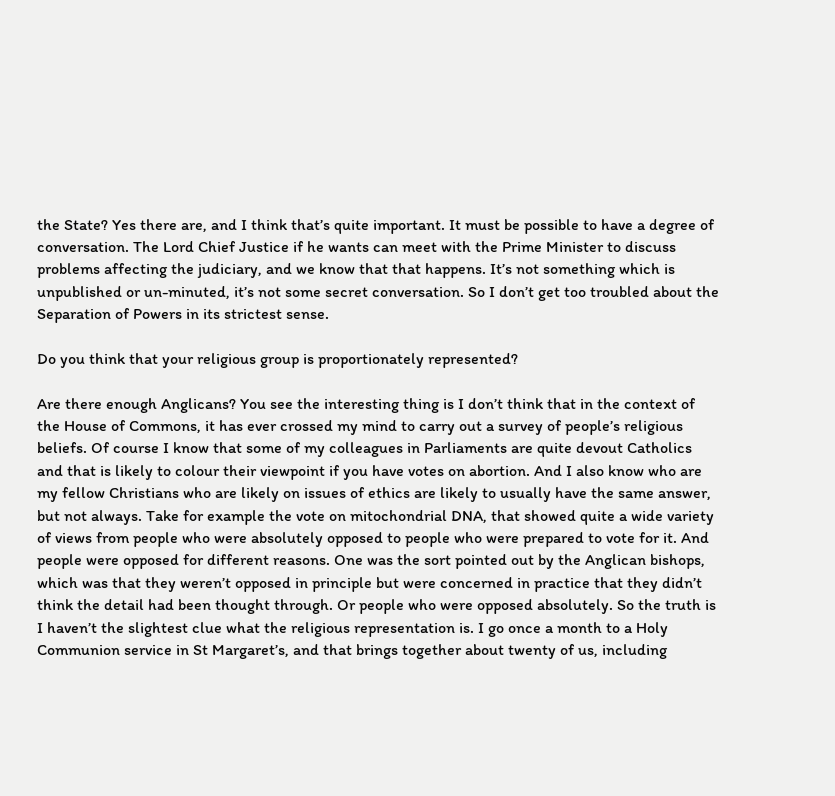the State? Yes there are, and I think that’s quite important. It must be possible to have a degree of conversation. The Lord Chief Justice if he wants can meet with the Prime Minister to discuss problems affecting the judiciary, and we know that that happens. It’s not something which is unpublished or un-minuted, it’s not some secret conversation. So I don’t get too troubled about the Separation of Powers in its strictest sense.

Do you think that your religious group is proportionately represented?

Are there enough Anglicans? You see the interesting thing is I don’t think that in the context of the House of Commons, it has ever crossed my mind to carry out a survey of people’s religious beliefs. Of course I know that some of my colleagues in Parliaments are quite devout Catholics and that is likely to colour their viewpoint if you have votes on abortion. And I also know who are my fellow Christians who are likely on issues of ethics are likely to usually have the same answer, but not always. Take for example the vote on mitochondrial DNA, that showed quite a wide variety of views from people who were absolutely opposed to people who were prepared to vote for it. And people were opposed for different reasons. One was the sort pointed out by the Anglican bishops, which was that they weren’t opposed in principle but were concerned in practice that they didn’t think the detail had been thought through. Or people who were opposed absolutely. So the truth is I haven’t the slightest clue what the religious representation is. I go once a month to a Holy Communion service in St Margaret’s, and that brings together about twenty of us, including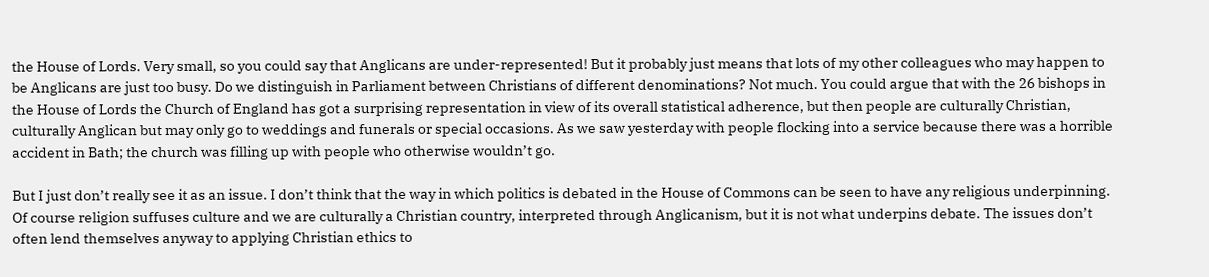the House of Lords. Very small, so you could say that Anglicans are under-represented! But it probably just means that lots of my other colleagues who may happen to be Anglicans are just too busy. Do we distinguish in Parliament between Christians of different denominations? Not much. You could argue that with the 26 bishops in the House of Lords the Church of England has got a surprising representation in view of its overall statistical adherence, but then people are culturally Christian, culturally Anglican but may only go to weddings and funerals or special occasions. As we saw yesterday with people flocking into a service because there was a horrible accident in Bath; the church was filling up with people who otherwise wouldn’t go.

But I just don’t really see it as an issue. I don’t think that the way in which politics is debated in the House of Commons can be seen to have any religious underpinning. Of course religion suffuses culture and we are culturally a Christian country, interpreted through Anglicanism, but it is not what underpins debate. The issues don’t often lend themselves anyway to applying Christian ethics to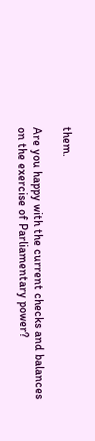them.

Are you happy with the current checks and balances on the exercise of Parliamentary power?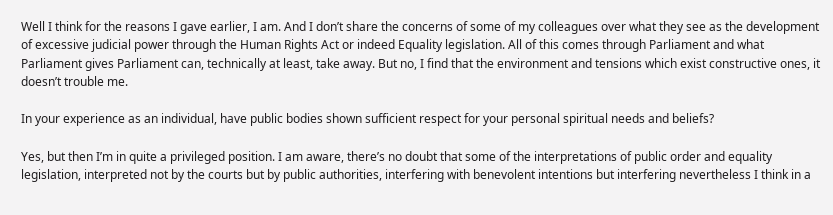Well I think for the reasons I gave earlier, I am. And I don’t share the concerns of some of my colleagues over what they see as the development of excessive judicial power through the Human Rights Act or indeed Equality legislation. All of this comes through Parliament and what Parliament gives Parliament can, technically at least, take away. But no, I find that the environment and tensions which exist constructive ones, it doesn’t trouble me.

In your experience as an individual, have public bodies shown sufficient respect for your personal spiritual needs and beliefs?

Yes, but then I’m in quite a privileged position. I am aware, there’s no doubt that some of the interpretations of public order and equality legislation, interpreted not by the courts but by public authorities, interfering with benevolent intentions but interfering nevertheless I think in a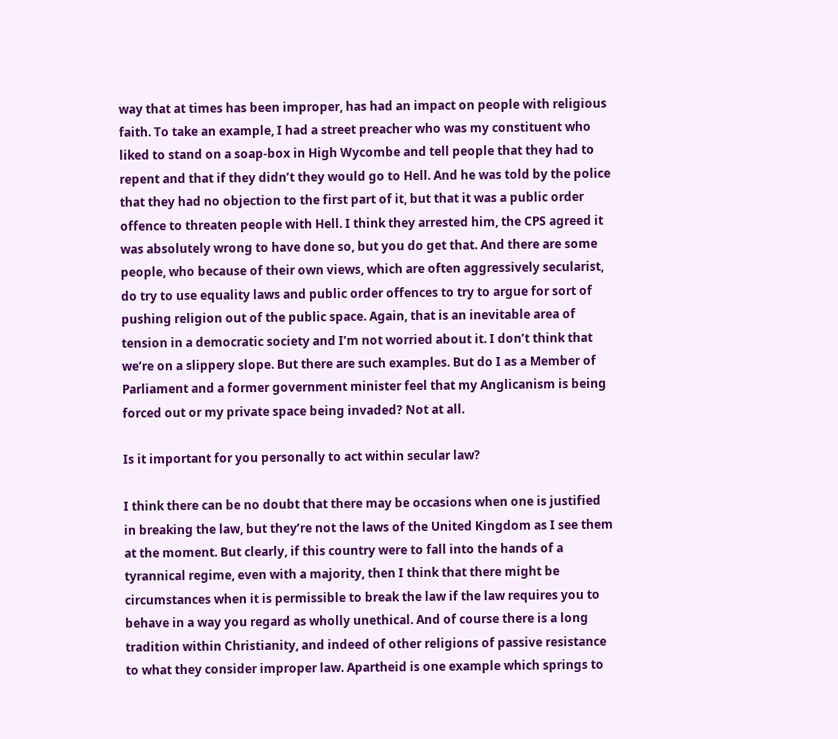way that at times has been improper, has had an impact on people with religious faith. To take an example, I had a street preacher who was my constituent who liked to stand on a soap-box in High Wycombe and tell people that they had to repent and that if they didn’t they would go to Hell. And he was told by the police that they had no objection to the first part of it, but that it was a public order offence to threaten people with Hell. I think they arrested him, the CPS agreed it was absolutely wrong to have done so, but you do get that. And there are some people, who because of their own views, which are often aggressively secularist, do try to use equality laws and public order offences to try to argue for sort of pushing religion out of the public space. Again, that is an inevitable area of tension in a democratic society and I’m not worried about it. I don’t think that we’re on a slippery slope. But there are such examples. But do I as a Member of Parliament and a former government minister feel that my Anglicanism is being forced out or my private space being invaded? Not at all.

Is it important for you personally to act within secular law?

I think there can be no doubt that there may be occasions when one is justified in breaking the law, but they’re not the laws of the United Kingdom as I see them at the moment. But clearly, if this country were to fall into the hands of a tyrannical regime, even with a majority, then I think that there might be circumstances when it is permissible to break the law if the law requires you to behave in a way you regard as wholly unethical. And of course there is a long tradition within Christianity, and indeed of other religions of passive resistance to what they consider improper law. Apartheid is one example which springs to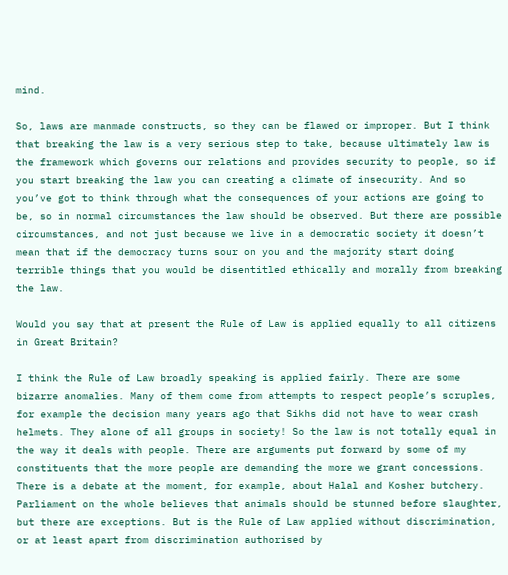mind.

So, laws are manmade constructs, so they can be flawed or improper. But I think that breaking the law is a very serious step to take, because ultimately law is the framework which governs our relations and provides security to people, so if you start breaking the law you can creating a climate of insecurity. And so you’ve got to think through what the consequences of your actions are going to be, so in normal circumstances the law should be observed. But there are possible circumstances, and not just because we live in a democratic society it doesn’t mean that if the democracy turns sour on you and the majority start doing terrible things that you would be disentitled ethically and morally from breaking the law.

Would you say that at present the Rule of Law is applied equally to all citizens in Great Britain?

I think the Rule of Law broadly speaking is applied fairly. There are some bizarre anomalies. Many of them come from attempts to respect people’s scruples, for example the decision many years ago that Sikhs did not have to wear crash helmets. They alone of all groups in society! So the law is not totally equal in the way it deals with people. There are arguments put forward by some of my constituents that the more people are demanding the more we grant concessions. There is a debate at the moment, for example, about Halal and Kosher butchery. Parliament on the whole believes that animals should be stunned before slaughter, but there are exceptions. But is the Rule of Law applied without discrimination, or at least apart from discrimination authorised by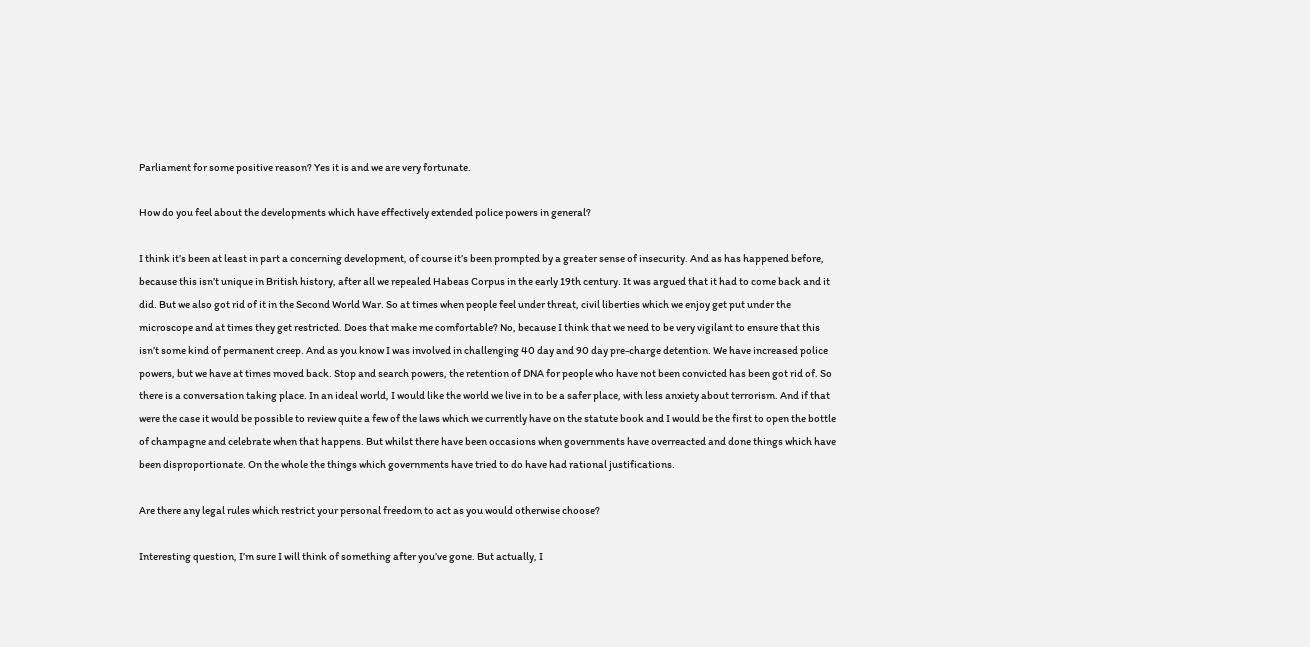Parliament for some positive reason? Yes it is and we are very fortunate.

How do you feel about the developments which have effectively extended police powers in general?

I think it’s been at least in part a concerning development, of course it’s been prompted by a greater sense of insecurity. And as has happened before, because this isn’t unique in British history, after all we repealed Habeas Corpus in the early 19th century. It was argued that it had to come back and it did. But we also got rid of it in the Second World War. So at times when people feel under threat, civil liberties which we enjoy get put under the microscope and at times they get restricted. Does that make me comfortable? No, because I think that we need to be very vigilant to ensure that this isn’t some kind of permanent creep. And as you know I was involved in challenging 40 day and 90 day pre-charge detention. We have increased police powers, but we have at times moved back. Stop and search powers, the retention of DNA for people who have not been convicted has been got rid of. So there is a conversation taking place. In an ideal world, I would like the world we live in to be a safer place, with less anxiety about terrorism. And if that were the case it would be possible to review quite a few of the laws which we currently have on the statute book and I would be the first to open the bottle of champagne and celebrate when that happens. But whilst there have been occasions when governments have overreacted and done things which have been disproportionate. On the whole the things which governments have tried to do have had rational justifications.

Are there any legal rules which restrict your personal freedom to act as you would otherwise choose?

Interesting question, I’m sure I will think of something after you’ve gone. But actually, I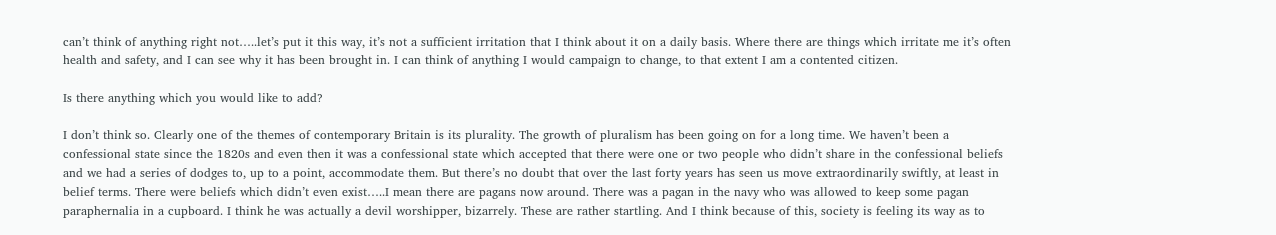can’t think of anything right not…..let’s put it this way, it’s not a sufficient irritation that I think about it on a daily basis. Where there are things which irritate me it’s often health and safety, and I can see why it has been brought in. I can think of anything I would campaign to change, to that extent I am a contented citizen.

Is there anything which you would like to add?

I don’t think so. Clearly one of the themes of contemporary Britain is its plurality. The growth of pluralism has been going on for a long time. We haven’t been a confessional state since the 1820s and even then it was a confessional state which accepted that there were one or two people who didn’t share in the confessional beliefs and we had a series of dodges to, up to a point, accommodate them. But there’s no doubt that over the last forty years has seen us move extraordinarily swiftly, at least in belief terms. There were beliefs which didn’t even exist…..I mean there are pagans now around. There was a pagan in the navy who was allowed to keep some pagan paraphernalia in a cupboard. I think he was actually a devil worshipper, bizarrely. These are rather startling. And I think because of this, society is feeling its way as to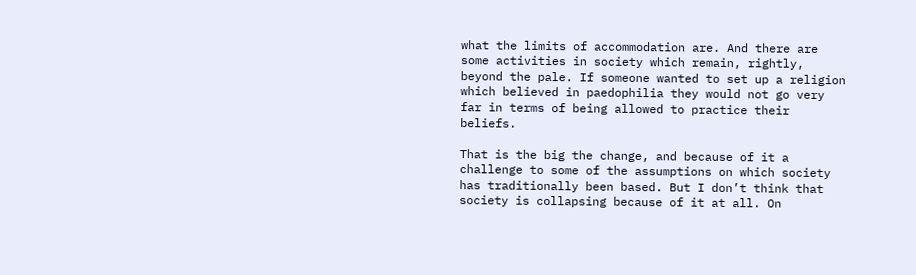what the limits of accommodation are. And there are some activities in society which remain, rightly, beyond the pale. If someone wanted to set up a religion which believed in paedophilia they would not go very far in terms of being allowed to practice their beliefs.

That is the big the change, and because of it a challenge to some of the assumptions on which society has traditionally been based. But I don’t think that society is collapsing because of it at all. On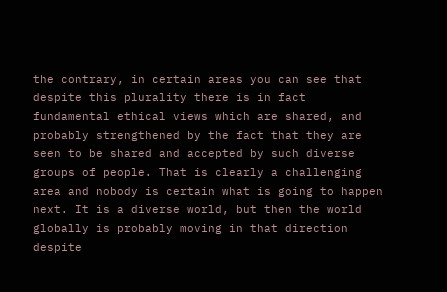the contrary, in certain areas you can see that despite this plurality there is in fact fundamental ethical views which are shared, and probably strengthened by the fact that they are seen to be shared and accepted by such diverse groups of people. That is clearly a challenging area and nobody is certain what is going to happen next. It is a diverse world, but then the world globally is probably moving in that direction despite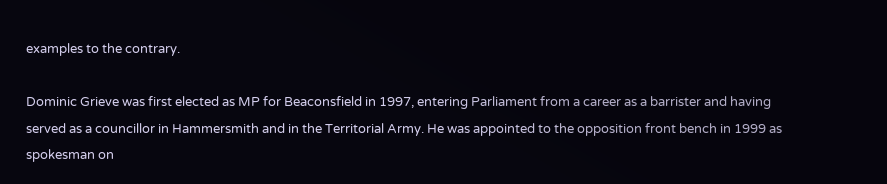examples to the contrary.

Dominic Grieve was first elected as MP for Beaconsfield in 1997, entering Parliament from a career as a barrister and having served as a councillor in Hammersmith and in the Territorial Army. He was appointed to the opposition front bench in 1999 as spokesman on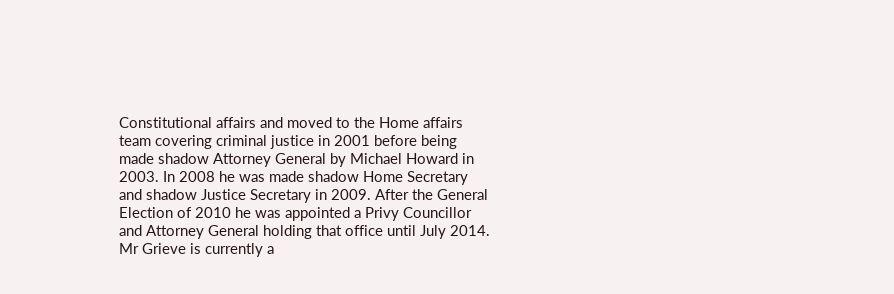Constitutional affairs and moved to the Home affairs team covering criminal justice in 2001 before being made shadow Attorney General by Michael Howard in 2003. In 2008 he was made shadow Home Secretary and shadow Justice Secretary in 2009. After the General Election of 2010 he was appointed a Privy Councillor and Attorney General holding that office until July 2014. Mr Grieve is currently a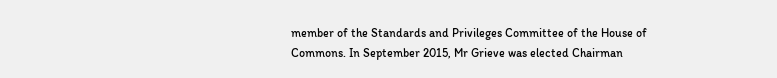member of the Standards and Privileges Committee of the House of Commons. In September 2015, Mr Grieve was elected Chairman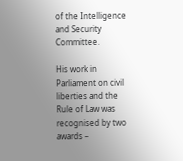of the Intelligence and Security Committee.

His work in Parliament on civil liberties and the Rule of Law was recognised by two awards –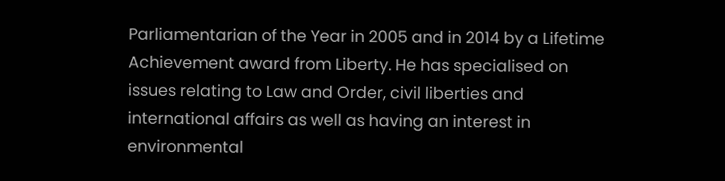Parliamentarian of the Year in 2005 and in 2014 by a Lifetime Achievement award from Liberty. He has specialised on issues relating to Law and Order, civil liberties and international affairs as well as having an interest in environmental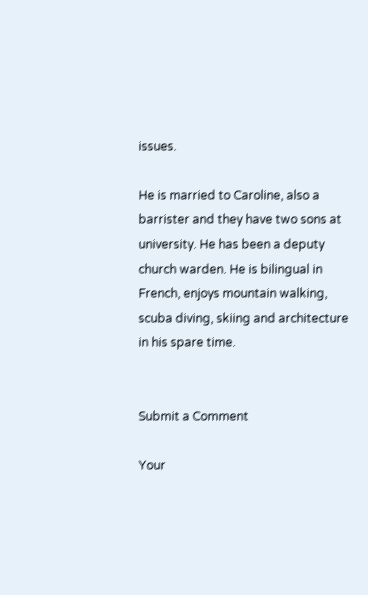issues.

He is married to Caroline, also a barrister and they have two sons at university. He has been a deputy church warden. He is bilingual in French, enjoys mountain walking, scuba diving, skiing and architecture in his spare time.


Submit a Comment

Your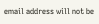email address will not be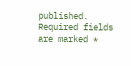published. Required fields are marked *